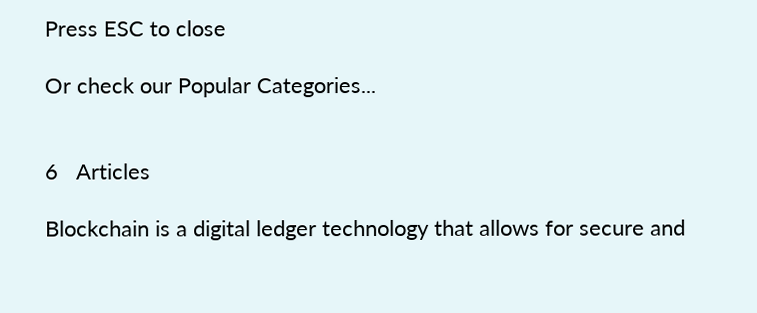Press ESC to close

Or check our Popular Categories...


6   Articles

Blockchain is a digital ledger technology that allows for secure and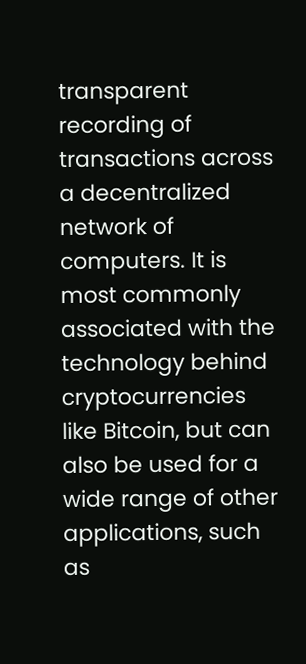transparent recording of transactions across a decentralized network of computers. It is most commonly associated with the technology behind cryptocurrencies like Bitcoin, but can also be used for a wide range of other applications, such as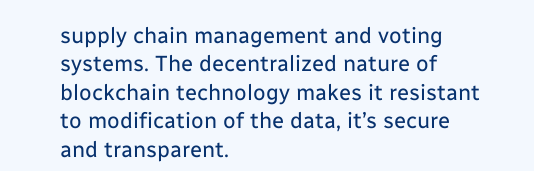supply chain management and voting systems. The decentralized nature of blockchain technology makes it resistant to modification of the data, it’s secure and transparent.